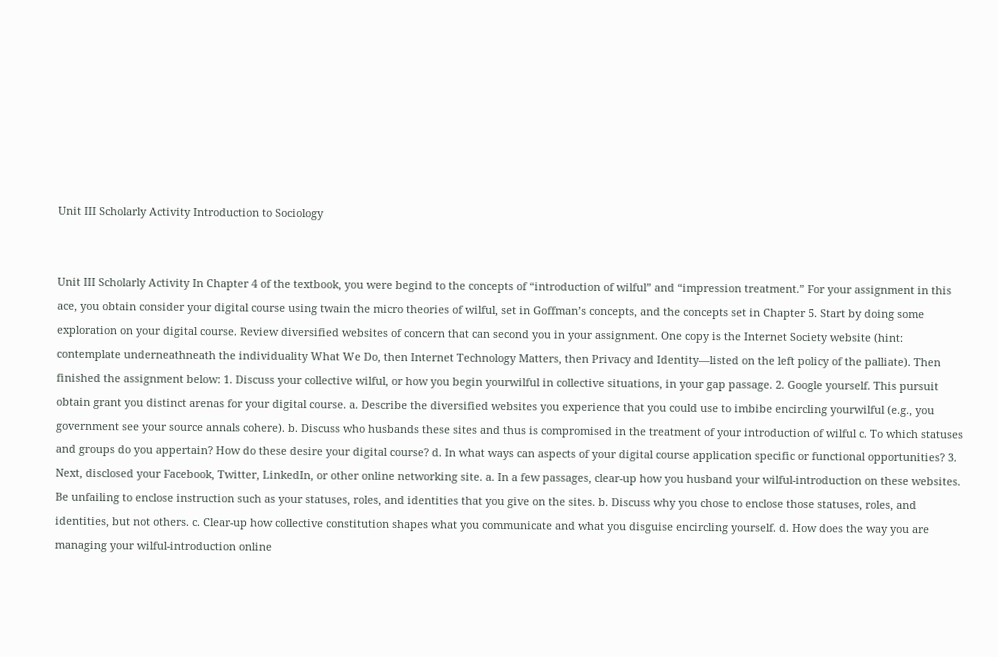Unit III Scholarly Activity Introduction to Sociology


Unit III Scholarly Activity In Chapter 4 of the textbook, you were begind to the concepts of “introduction of wilful” and “impression treatment.” For your assignment in this ace, you obtain consider your digital course using twain the micro theories of wilful, set in Goffman’s concepts, and the concepts set in Chapter 5. Start by doing some exploration on your digital course. Review diversified websites of concern that can second you in your assignment. One copy is the Internet Society website (hint: contemplate underneathneath the individuality What We Do, then Internet Technology Matters, then Privacy and Identity—listed on the left policy of the palliate). Then finished the assignment below: 1. Discuss your collective wilful, or how you begin yourwilful in collective situations, in your gap passage. 2. Google yourself. This pursuit obtain grant you distinct arenas for your digital course. a. Describe the diversified websites you experience that you could use to imbibe encircling yourwilful (e.g., you government see your source annals cohere). b. Discuss who husbands these sites and thus is compromised in the treatment of your introduction of wilful c. To which statuses and groups do you appertain? How do these desire your digital course? d. In what ways can aspects of your digital course application specific or functional opportunities? 3. Next, disclosed your Facebook, Twitter, LinkedIn, or other online networking site. a. In a few passages, clear-up how you husband your wilful-introduction on these websites. Be unfailing to enclose instruction such as your statuses, roles, and identities that you give on the sites. b. Discuss why you chose to enclose those statuses, roles, and identities, but not others. c. Clear-up how collective constitution shapes what you communicate and what you disguise encircling yourself. d. How does the way you are managing your wilful-introduction online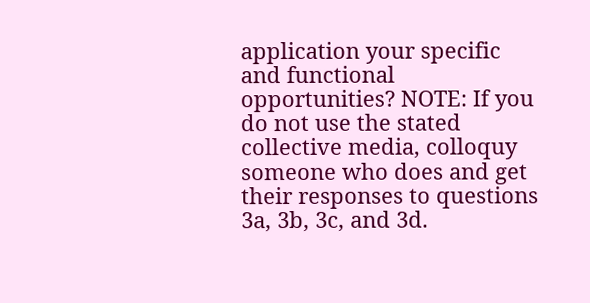application your specific and functional opportunities? NOTE: If you do not use the stated collective media, colloquy someone who does and get their responses to questions 3a, 3b, 3c, and 3d.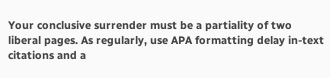Your conclusive surrender must be a partiality of two liberal pages. As regularly, use APA formatting delay in-text citations and a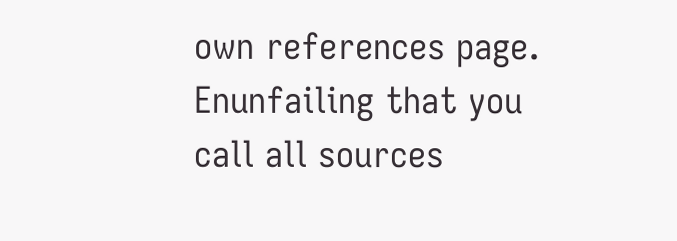own references page. Enunfailing that you call all sources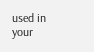used in your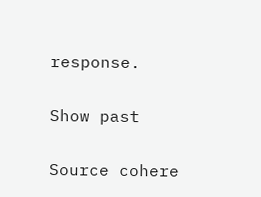response.

Show past

Source cohere